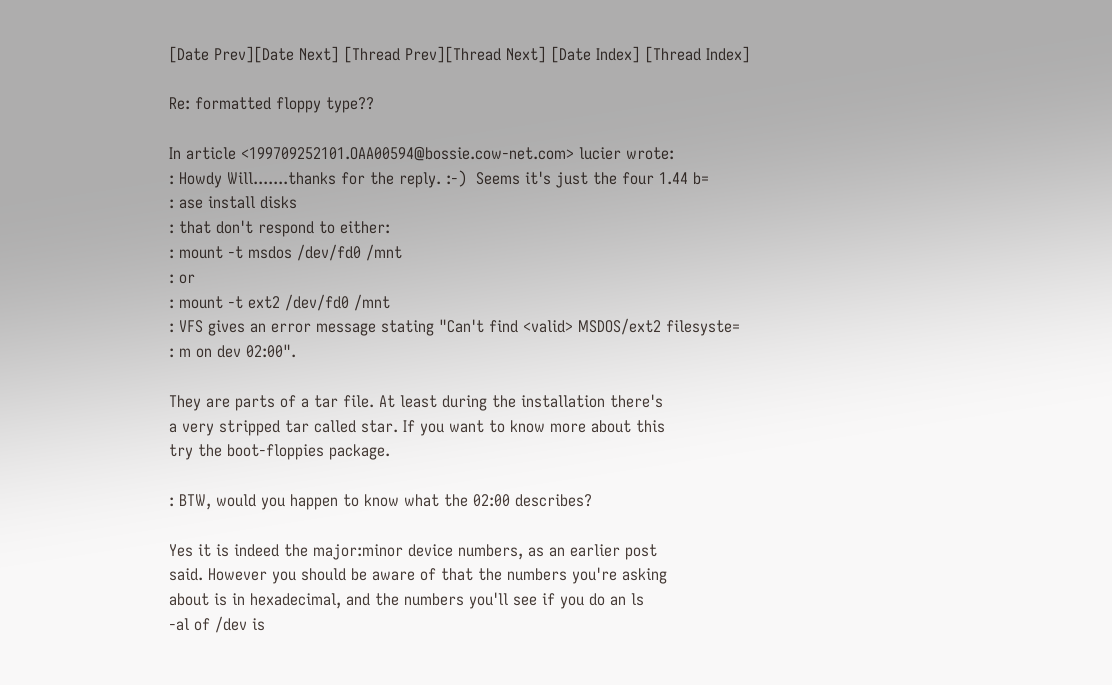[Date Prev][Date Next] [Thread Prev][Thread Next] [Date Index] [Thread Index]

Re: formatted floppy type??

In article <199709252101.OAA00594@bossie.cow-net.com> lucier wrote:
: Howdy Will.......thanks for the reply. :-)  Seems it's just the four 1.44 b=
: ase install disks
: that don't respond to either:
: mount -t msdos /dev/fd0 /mnt
: or
: mount -t ext2 /dev/fd0 /mnt
: VFS gives an error message stating "Can't find <valid> MSDOS/ext2 filesyste=
: m on dev 02:00".

They are parts of a tar file. At least during the installation there's
a very stripped tar called star. If you want to know more about this
try the boot-floppies package.

: BTW, would you happen to know what the 02:00 describes?

Yes it is indeed the major:minor device numbers, as an earlier post
said. However you should be aware of that the numbers you're asking
about is in hexadecimal, and the numbers you'll see if you do an ls
-al of /dev is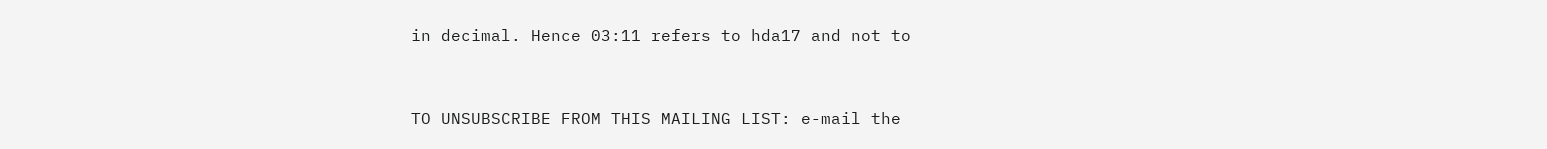in decimal. Hence 03:11 refers to hda17 and not to



TO UNSUBSCRIBE FROM THIS MAILING LIST: e-mail the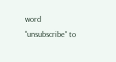word "unsubscribe" to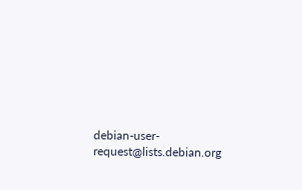debian-user-request@lists.debian.org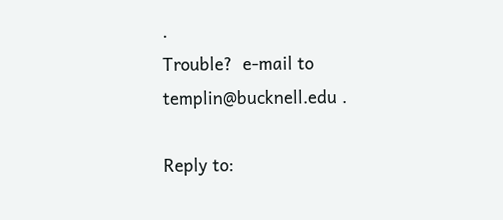.
Trouble?  e-mail to templin@bucknell.edu .

Reply to: